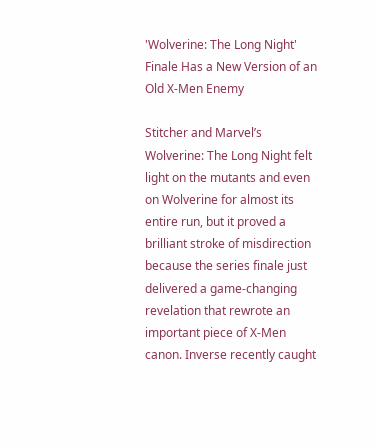'Wolverine: The Long Night' Finale Has a New Version of an Old X-Men Enemy

Stitcher and Marvel’s Wolverine: The Long Night felt light on the mutants and even on Wolverine for almost its entire run, but it proved a brilliant stroke of misdirection because the series finale just delivered a game-changing revelation that rewrote an important piece of X-Men canon. Inverse recently caught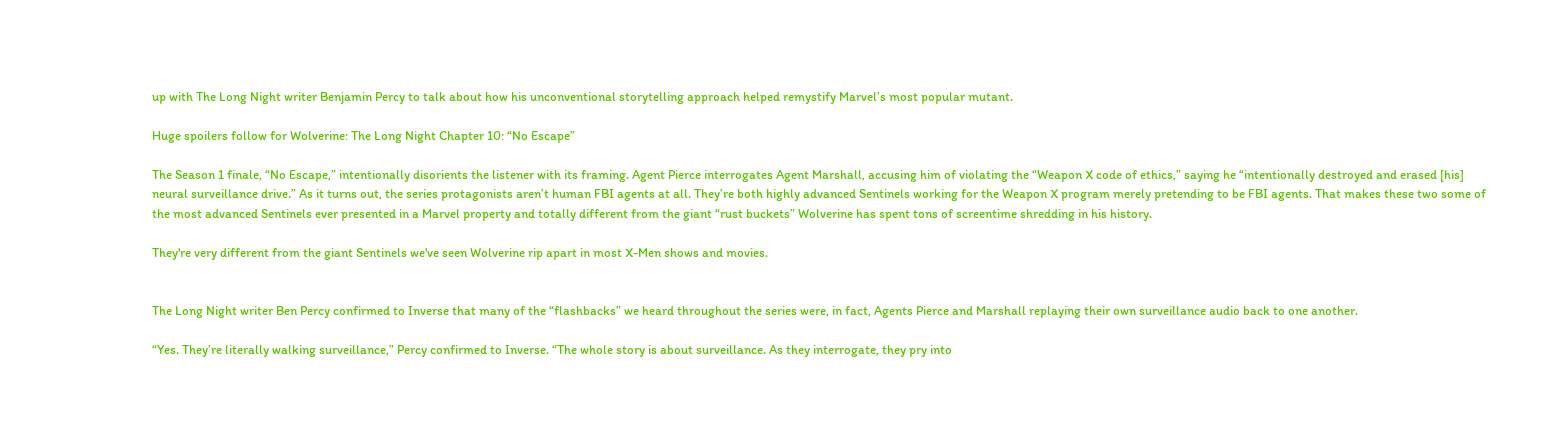up with The Long Night writer Benjamin Percy to talk about how his unconventional storytelling approach helped remystify Marvel’s most popular mutant.

Huge spoilers follow for Wolverine: The Long Night Chapter 10: “No Escape”

The Season 1 finale, “No Escape,” intentionally disorients the listener with its framing. Agent Pierce interrogates Agent Marshall, accusing him of violating the “Weapon X code of ethics,” saying he “intentionally destroyed and erased [his] neural surveillance drive.” As it turns out, the series protagonists aren’t human FBI agents at all. They’re both highly advanced Sentinels working for the Weapon X program merely pretending to be FBI agents. That makes these two some of the most advanced Sentinels ever presented in a Marvel property and totally different from the giant “rust buckets” Wolverine has spent tons of screentime shredding in his history.

They're very different from the giant Sentinels we've seen Wolverine rip apart in most X-Men shows and movies.


The Long Night writer Ben Percy confirmed to Inverse that many of the “flashbacks” we heard throughout the series were, in fact, Agents Pierce and Marshall replaying their own surveillance audio back to one another.

“Yes. They’re literally walking surveillance,” Percy confirmed to Inverse. “The whole story is about surveillance. As they interrogate, they pry into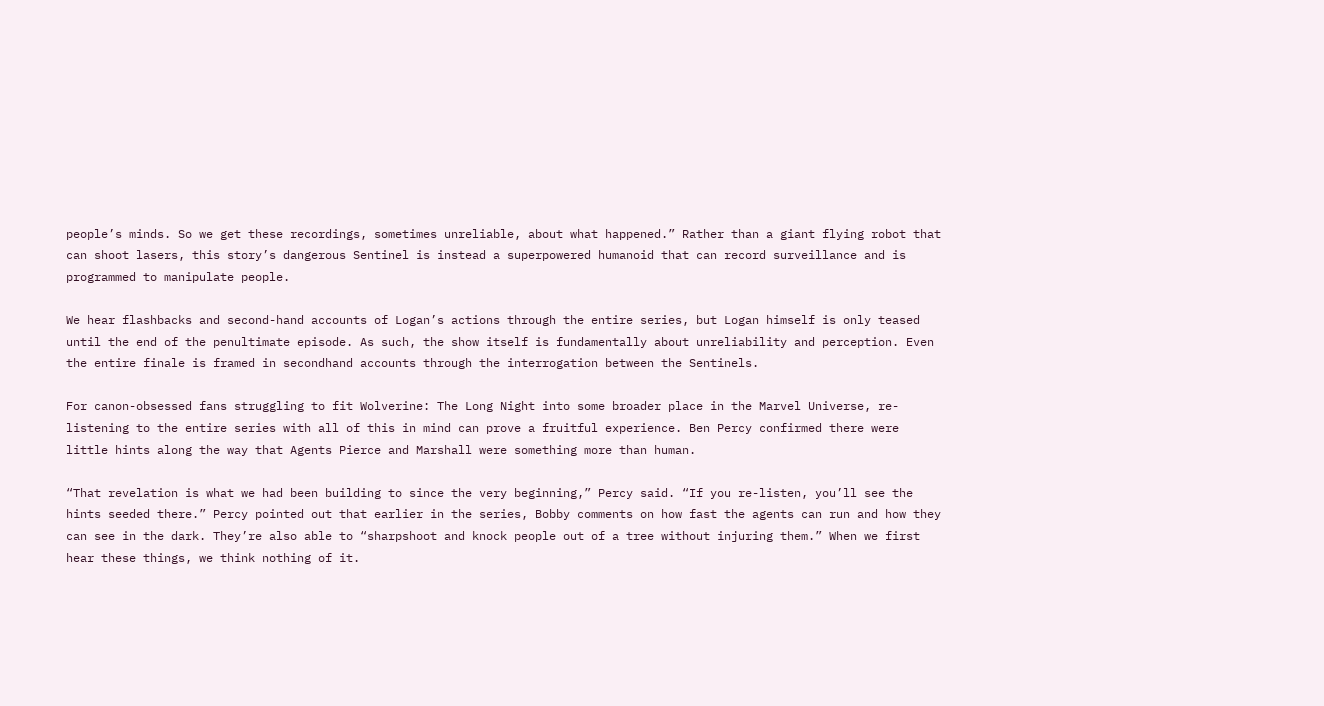people’s minds. So we get these recordings, sometimes unreliable, about what happened.” Rather than a giant flying robot that can shoot lasers, this story’s dangerous Sentinel is instead a superpowered humanoid that can record surveillance and is programmed to manipulate people.

We hear flashbacks and second-hand accounts of Logan’s actions through the entire series, but Logan himself is only teased until the end of the penultimate episode. As such, the show itself is fundamentally about unreliability and perception. Even the entire finale is framed in secondhand accounts through the interrogation between the Sentinels.

For canon-obsessed fans struggling to fit Wolverine: The Long Night into some broader place in the Marvel Universe, re-listening to the entire series with all of this in mind can prove a fruitful experience. Ben Percy confirmed there were little hints along the way that Agents Pierce and Marshall were something more than human.

“That revelation is what we had been building to since the very beginning,” Percy said. “If you re-listen, you’ll see the hints seeded there.” Percy pointed out that earlier in the series, Bobby comments on how fast the agents can run and how they can see in the dark. They’re also able to “sharpshoot and knock people out of a tree without injuring them.” When we first hear these things, we think nothing of it.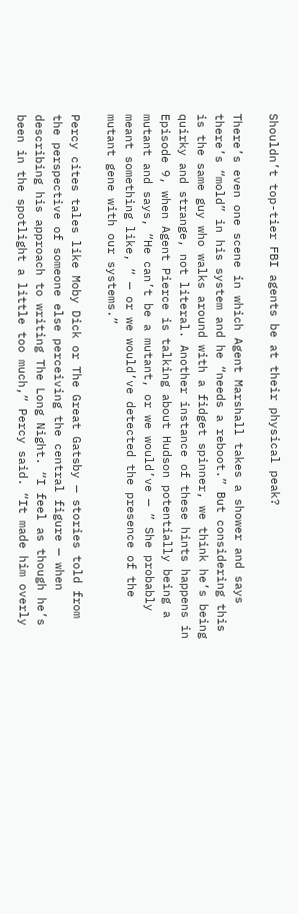Shouldn’t top-tier FBI agents be at their physical peak?

There’s even one scene in which Agent Marshall takes a shower and says there’s “mold” in his system and he “needs a reboot.” But considering this is the same guy who walks around with a fidget spinner, we think he’s being quirky and strange, not literal. Another instance of these hints happens in Episode 9, when Agent Pierce is talking about Hudson potentially being a mutant and says, “He can’t be a mutant, or we would’ve — ” She probably meant something like, “ — or we would’ve detected the presence of the mutant gene with our systems.”

Percy cites tales like Moby Dick or The Great Gatsby — stories told from the perspective of someone else perceiving the central figure — when describing his approach to writing The Long Night. “I feel as though he’s been in the spotlight a little too much,” Percy said. “It made him overly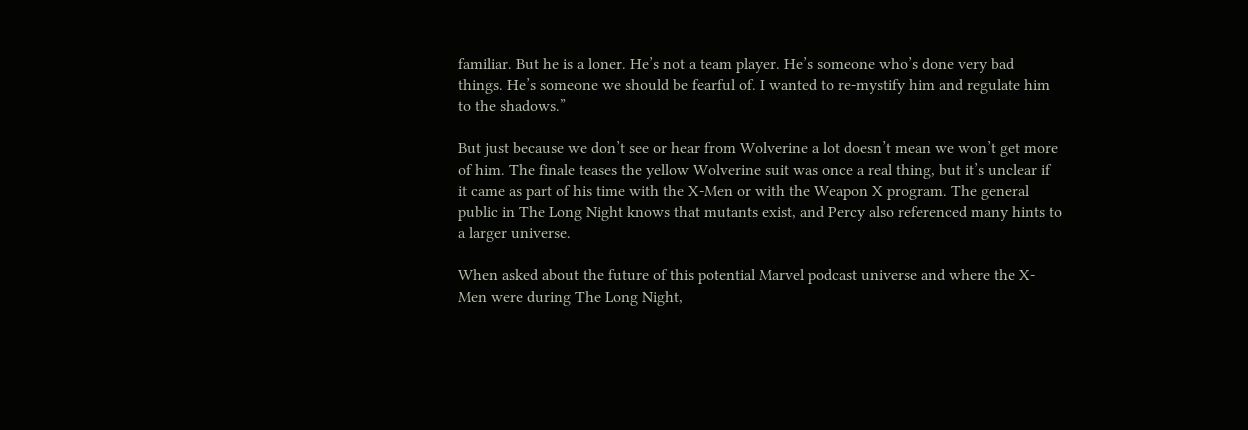familiar. But he is a loner. He’s not a team player. He’s someone who’s done very bad things. He’s someone we should be fearful of. I wanted to re-mystify him and regulate him to the shadows.”

But just because we don’t see or hear from Wolverine a lot doesn’t mean we won’t get more of him. The finale teases the yellow Wolverine suit was once a real thing, but it’s unclear if it came as part of his time with the X-Men or with the Weapon X program. The general public in The Long Night knows that mutants exist, and Percy also referenced many hints to a larger universe.

When asked about the future of this potential Marvel podcast universe and where the X-Men were during The Long Night,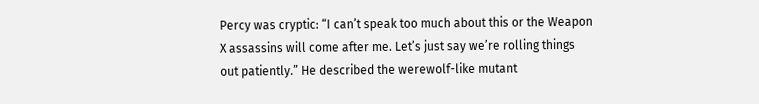Percy was cryptic: “I can’t speak too much about this or the Weapon X assassins will come after me. Let’s just say we’re rolling things out patiently.” He described the werewolf-like mutant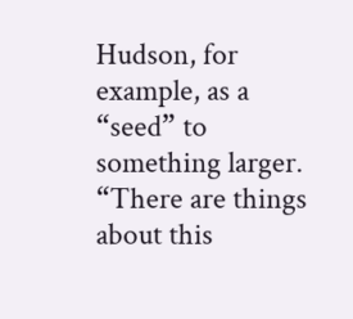Hudson, for example, as a “seed” to something larger. “There are things about this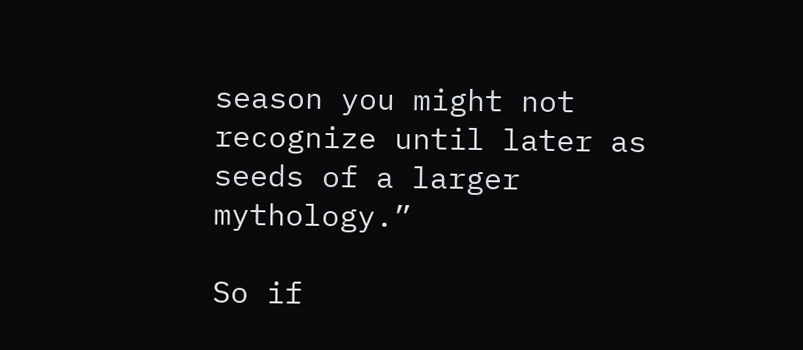season you might not recognize until later as seeds of a larger mythology.”

So if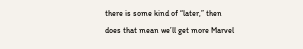there is some kind of “later,” then does that mean we’ll get more Marvel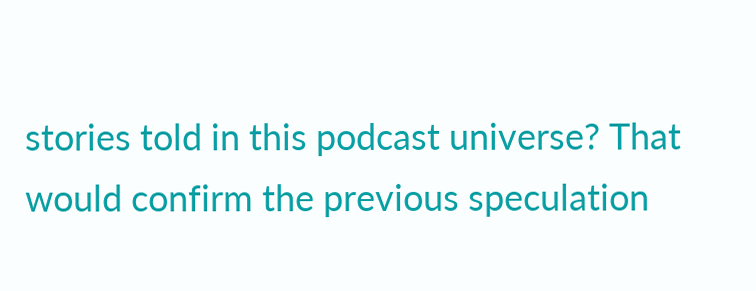stories told in this podcast universe? That would confirm the previous speculation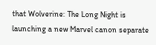that Wolverine: The Long Night is launching a new Marvel canon separate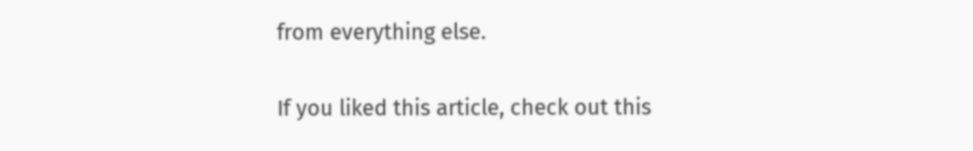from everything else.

If you liked this article, check out this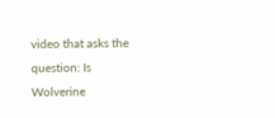video that asks the question: Is Wolverine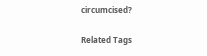circumcised?

Related Tags